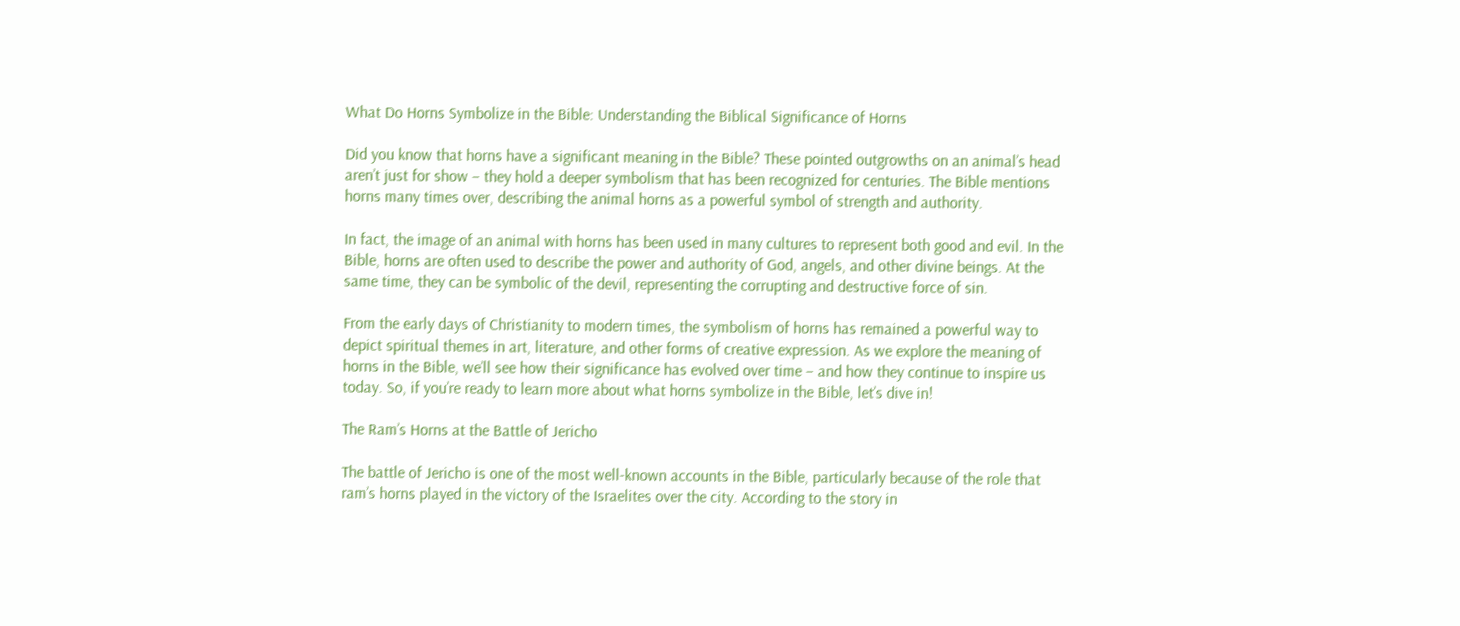What Do Horns Symbolize in the Bible: Understanding the Biblical Significance of Horns

Did you know that horns have a significant meaning in the Bible? These pointed outgrowths on an animal’s head aren’t just for show – they hold a deeper symbolism that has been recognized for centuries. The Bible mentions horns many times over, describing the animal horns as a powerful symbol of strength and authority.

In fact, the image of an animal with horns has been used in many cultures to represent both good and evil. In the Bible, horns are often used to describe the power and authority of God, angels, and other divine beings. At the same time, they can be symbolic of the devil, representing the corrupting and destructive force of sin.

From the early days of Christianity to modern times, the symbolism of horns has remained a powerful way to depict spiritual themes in art, literature, and other forms of creative expression. As we explore the meaning of horns in the Bible, we’ll see how their significance has evolved over time – and how they continue to inspire us today. So, if you’re ready to learn more about what horns symbolize in the Bible, let’s dive in!

The Ram’s Horns at the Battle of Jericho

The battle of Jericho is one of the most well-known accounts in the Bible, particularly because of the role that ram’s horns played in the victory of the Israelites over the city. According to the story in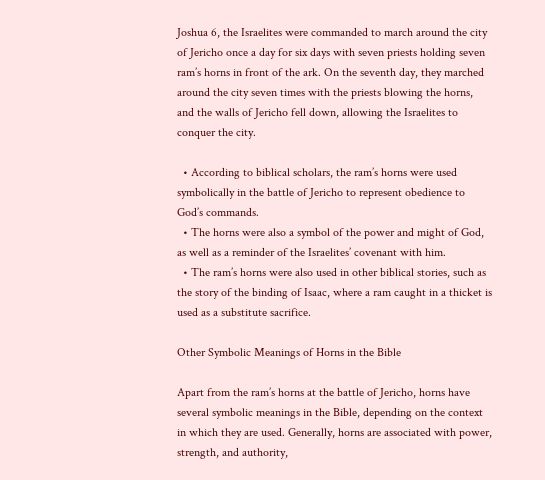Joshua 6, the Israelites were commanded to march around the city of Jericho once a day for six days with seven priests holding seven ram’s horns in front of the ark. On the seventh day, they marched around the city seven times with the priests blowing the horns, and the walls of Jericho fell down, allowing the Israelites to conquer the city.

  • According to biblical scholars, the ram’s horns were used symbolically in the battle of Jericho to represent obedience to God’s commands.
  • The horns were also a symbol of the power and might of God, as well as a reminder of the Israelites’ covenant with him.
  • The ram’s horns were also used in other biblical stories, such as the story of the binding of Isaac, where a ram caught in a thicket is used as a substitute sacrifice.

Other Symbolic Meanings of Horns in the Bible

Apart from the ram’s horns at the battle of Jericho, horns have several symbolic meanings in the Bible, depending on the context in which they are used. Generally, horns are associated with power, strength, and authority,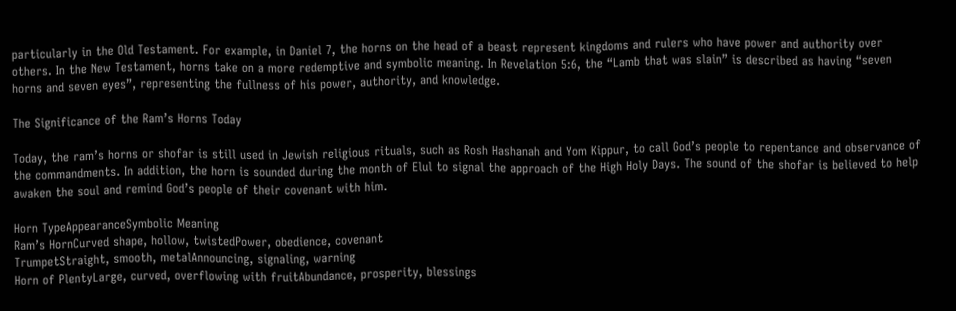particularly in the Old Testament. For example, in Daniel 7, the horns on the head of a beast represent kingdoms and rulers who have power and authority over others. In the New Testament, horns take on a more redemptive and symbolic meaning. In Revelation 5:6, the “Lamb that was slain” is described as having “seven horns and seven eyes”, representing the fullness of his power, authority, and knowledge.

The Significance of the Ram’s Horns Today

Today, the ram’s horns or shofar is still used in Jewish religious rituals, such as Rosh Hashanah and Yom Kippur, to call God’s people to repentance and observance of the commandments. In addition, the horn is sounded during the month of Elul to signal the approach of the High Holy Days. The sound of the shofar is believed to help awaken the soul and remind God’s people of their covenant with him.

Horn TypeAppearanceSymbolic Meaning
Ram’s HornCurved shape, hollow, twistedPower, obedience, covenant
TrumpetStraight, smooth, metalAnnouncing, signaling, warning
Horn of PlentyLarge, curved, overflowing with fruitAbundance, prosperity, blessings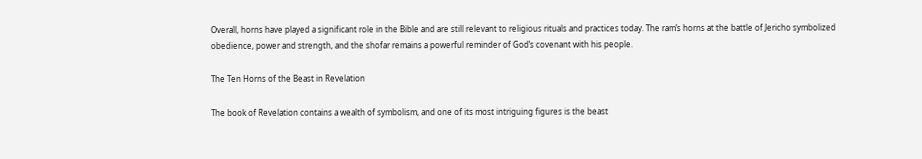Overall, horns have played a significant role in the Bible and are still relevant to religious rituals and practices today. The ram’s horns at the battle of Jericho symbolized obedience, power and strength, and the shofar remains a powerful reminder of God’s covenant with his people.

The Ten Horns of the Beast in Revelation

The book of Revelation contains a wealth of symbolism, and one of its most intriguing figures is the beast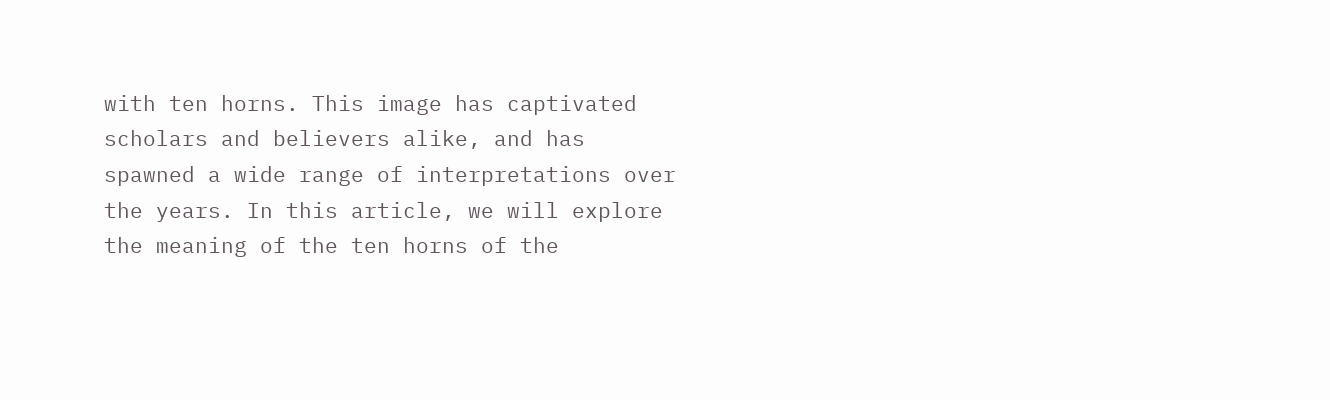with ten horns. This image has captivated scholars and believers alike, and has spawned a wide range of interpretations over the years. In this article, we will explore the meaning of the ten horns of the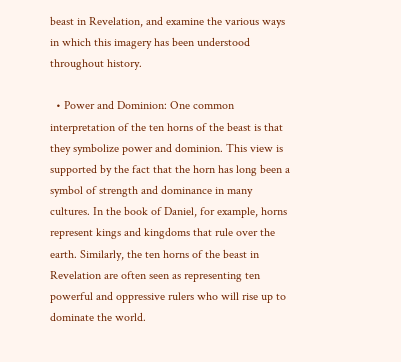beast in Revelation, and examine the various ways in which this imagery has been understood throughout history.

  • Power and Dominion: One common interpretation of the ten horns of the beast is that they symbolize power and dominion. This view is supported by the fact that the horn has long been a symbol of strength and dominance in many cultures. In the book of Daniel, for example, horns represent kings and kingdoms that rule over the earth. Similarly, the ten horns of the beast in Revelation are often seen as representing ten powerful and oppressive rulers who will rise up to dominate the world.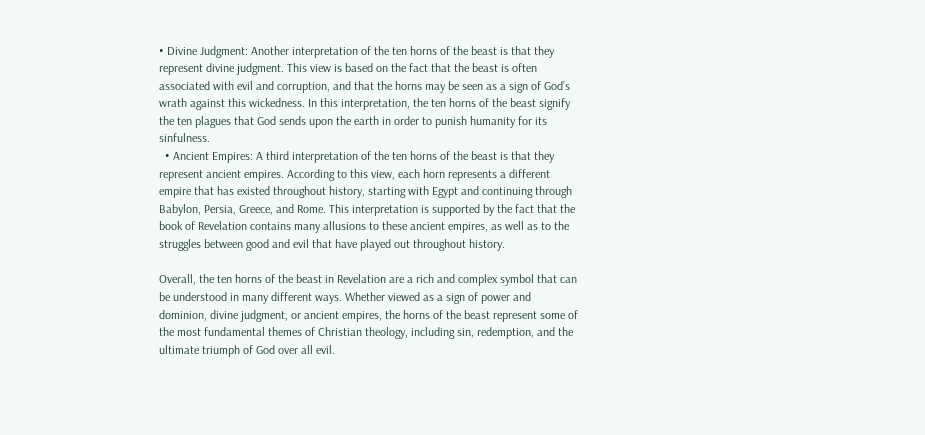• Divine Judgment: Another interpretation of the ten horns of the beast is that they represent divine judgment. This view is based on the fact that the beast is often associated with evil and corruption, and that the horns may be seen as a sign of God’s wrath against this wickedness. In this interpretation, the ten horns of the beast signify the ten plagues that God sends upon the earth in order to punish humanity for its sinfulness.
  • Ancient Empires: A third interpretation of the ten horns of the beast is that they represent ancient empires. According to this view, each horn represents a different empire that has existed throughout history, starting with Egypt and continuing through Babylon, Persia, Greece, and Rome. This interpretation is supported by the fact that the book of Revelation contains many allusions to these ancient empires, as well as to the struggles between good and evil that have played out throughout history.

Overall, the ten horns of the beast in Revelation are a rich and complex symbol that can be understood in many different ways. Whether viewed as a sign of power and dominion, divine judgment, or ancient empires, the horns of the beast represent some of the most fundamental themes of Christian theology, including sin, redemption, and the ultimate triumph of God over all evil.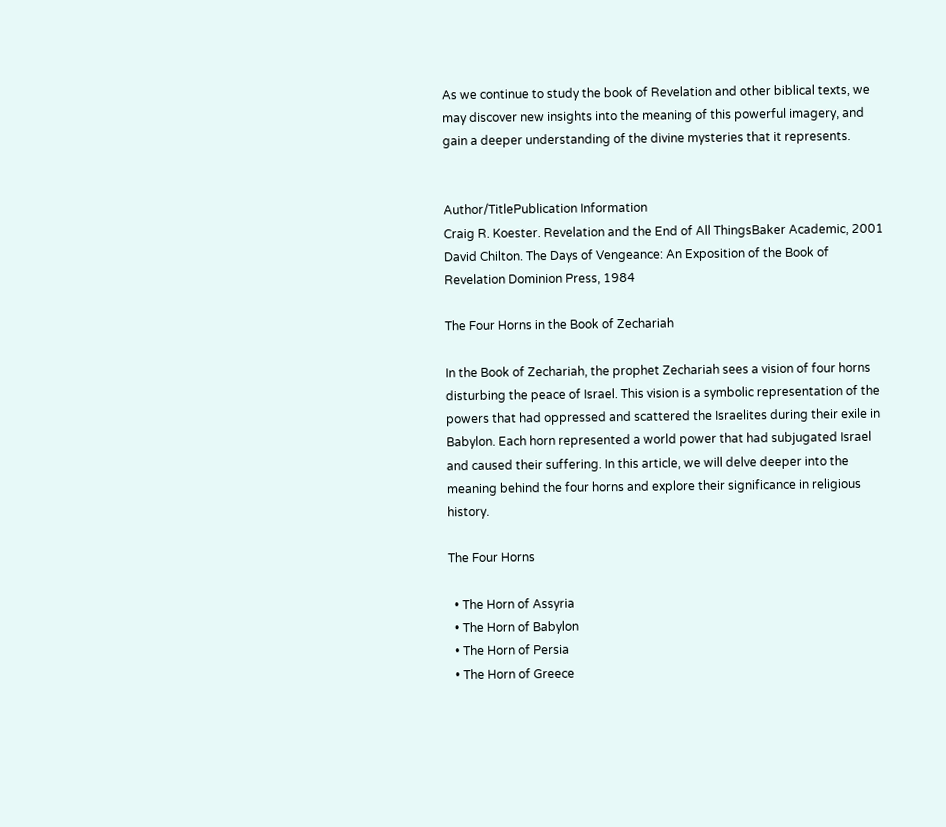As we continue to study the book of Revelation and other biblical texts, we may discover new insights into the meaning of this powerful imagery, and gain a deeper understanding of the divine mysteries that it represents.


Author/TitlePublication Information
Craig R. Koester. Revelation and the End of All ThingsBaker Academic, 2001
David Chilton. The Days of Vengeance: An Exposition of the Book of Revelation Dominion Press, 1984

The Four Horns in the Book of Zechariah

In the Book of Zechariah, the prophet Zechariah sees a vision of four horns disturbing the peace of Israel. This vision is a symbolic representation of the powers that had oppressed and scattered the Israelites during their exile in Babylon. Each horn represented a world power that had subjugated Israel and caused their suffering. In this article, we will delve deeper into the meaning behind the four horns and explore their significance in religious history.

The Four Horns

  • The Horn of Assyria
  • The Horn of Babylon
  • The Horn of Persia
  • The Horn of Greece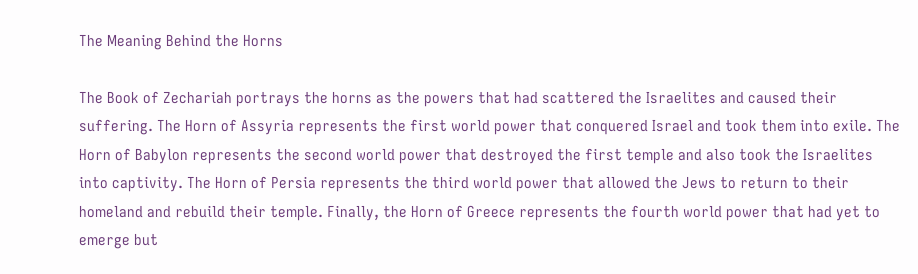The Meaning Behind the Horns

The Book of Zechariah portrays the horns as the powers that had scattered the Israelites and caused their suffering. The Horn of Assyria represents the first world power that conquered Israel and took them into exile. The Horn of Babylon represents the second world power that destroyed the first temple and also took the Israelites into captivity. The Horn of Persia represents the third world power that allowed the Jews to return to their homeland and rebuild their temple. Finally, the Horn of Greece represents the fourth world power that had yet to emerge but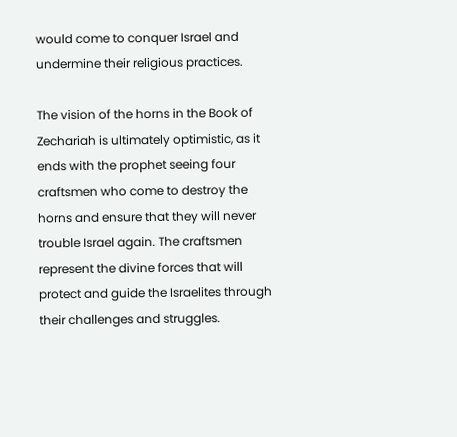would come to conquer Israel and undermine their religious practices.

The vision of the horns in the Book of Zechariah is ultimately optimistic, as it ends with the prophet seeing four craftsmen who come to destroy the horns and ensure that they will never trouble Israel again. The craftsmen represent the divine forces that will protect and guide the Israelites through their challenges and struggles.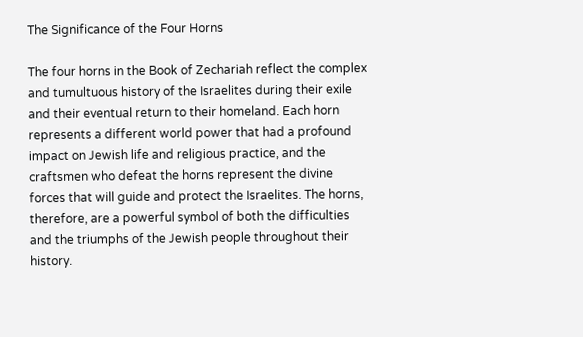The Significance of the Four Horns

The four horns in the Book of Zechariah reflect the complex and tumultuous history of the Israelites during their exile and their eventual return to their homeland. Each horn represents a different world power that had a profound impact on Jewish life and religious practice, and the craftsmen who defeat the horns represent the divine forces that will guide and protect the Israelites. The horns, therefore, are a powerful symbol of both the difficulties and the triumphs of the Jewish people throughout their history.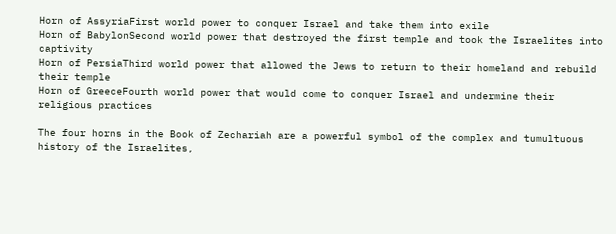Horn of AssyriaFirst world power to conquer Israel and take them into exile
Horn of BabylonSecond world power that destroyed the first temple and took the Israelites into captivity
Horn of PersiaThird world power that allowed the Jews to return to their homeland and rebuild their temple
Horn of GreeceFourth world power that would come to conquer Israel and undermine their religious practices

The four horns in the Book of Zechariah are a powerful symbol of the complex and tumultuous history of the Israelites,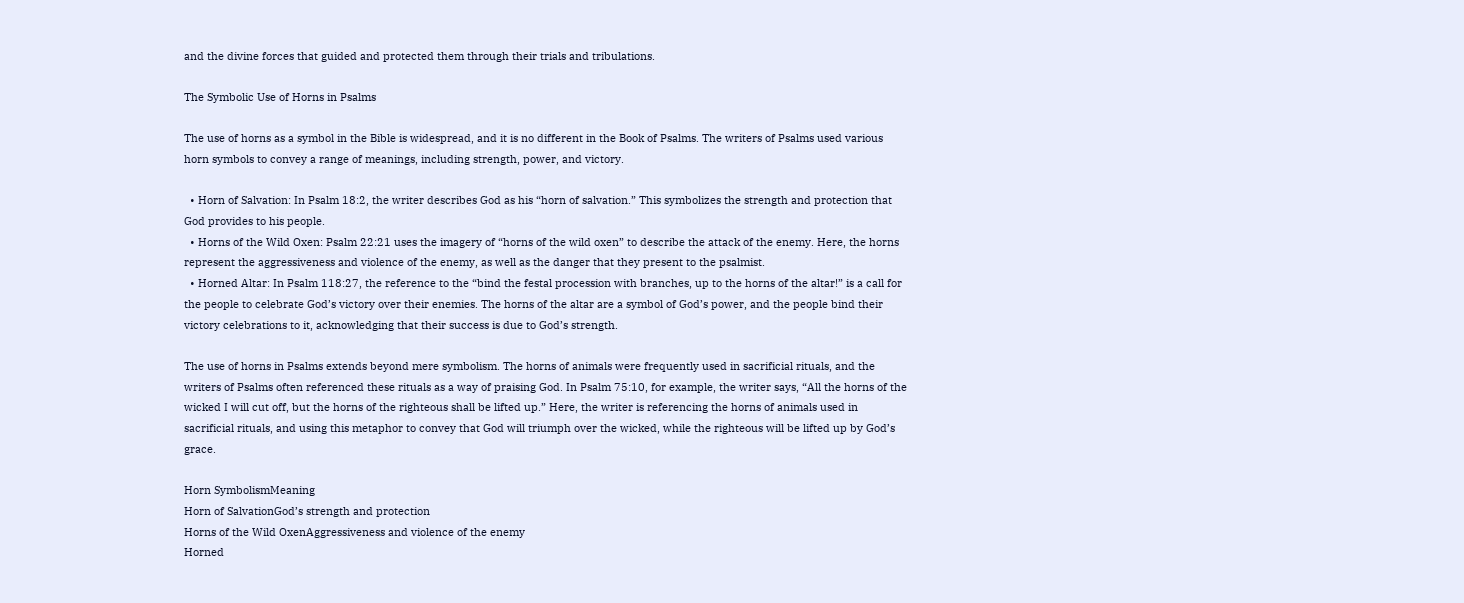and the divine forces that guided and protected them through their trials and tribulations.

The Symbolic Use of Horns in Psalms

The use of horns as a symbol in the Bible is widespread, and it is no different in the Book of Psalms. The writers of Psalms used various horn symbols to convey a range of meanings, including strength, power, and victory.

  • Horn of Salvation: In Psalm 18:2, the writer describes God as his “horn of salvation.” This symbolizes the strength and protection that God provides to his people.
  • Horns of the Wild Oxen: Psalm 22:21 uses the imagery of “horns of the wild oxen” to describe the attack of the enemy. Here, the horns represent the aggressiveness and violence of the enemy, as well as the danger that they present to the psalmist.
  • Horned Altar: In Psalm 118:27, the reference to the “bind the festal procession with branches, up to the horns of the altar!” is a call for the people to celebrate God’s victory over their enemies. The horns of the altar are a symbol of God’s power, and the people bind their victory celebrations to it, acknowledging that their success is due to God’s strength.

The use of horns in Psalms extends beyond mere symbolism. The horns of animals were frequently used in sacrificial rituals, and the writers of Psalms often referenced these rituals as a way of praising God. In Psalm 75:10, for example, the writer says, “All the horns of the wicked I will cut off, but the horns of the righteous shall be lifted up.” Here, the writer is referencing the horns of animals used in sacrificial rituals, and using this metaphor to convey that God will triumph over the wicked, while the righteous will be lifted up by God’s grace.

Horn SymbolismMeaning
Horn of SalvationGod’s strength and protection
Horns of the Wild OxenAggressiveness and violence of the enemy
Horned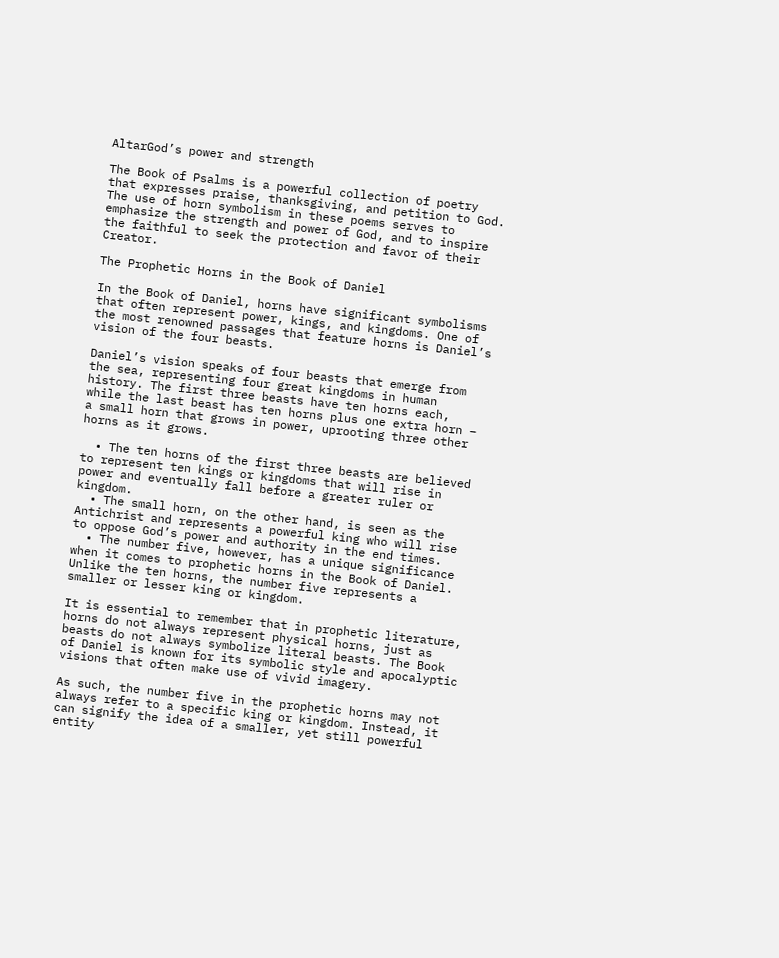AltarGod’s power and strength

The Book of Psalms is a powerful collection of poetry that expresses praise, thanksgiving, and petition to God. The use of horn symbolism in these poems serves to emphasize the strength and power of God, and to inspire the faithful to seek the protection and favor of their Creator.

The Prophetic Horns in the Book of Daniel

In the Book of Daniel, horns have significant symbolisms that often represent power, kings, and kingdoms. One of the most renowned passages that feature horns is Daniel’s vision of the four beasts.

Daniel’s vision speaks of four beasts that emerge from the sea, representing four great kingdoms in human history. The first three beasts have ten horns each, while the last beast has ten horns plus one extra horn – a small horn that grows in power, uprooting three other horns as it grows.

  • The ten horns of the first three beasts are believed to represent ten kings or kingdoms that will rise in power and eventually fall before a greater ruler or kingdom.
  • The small horn, on the other hand, is seen as the Antichrist and represents a powerful king who will rise to oppose God’s power and authority in the end times.
  • The number five, however, has a unique significance when it comes to prophetic horns in the Book of Daniel. Unlike the ten horns, the number five represents a smaller or lesser king or kingdom.

It is essential to remember that in prophetic literature, horns do not always represent physical horns, just as beasts do not always symbolize literal beasts. The Book of Daniel is known for its symbolic style and apocalyptic visions that often make use of vivid imagery.

As such, the number five in the prophetic horns may not always refer to a specific king or kingdom. Instead, it can signify the idea of a smaller, yet still powerful entity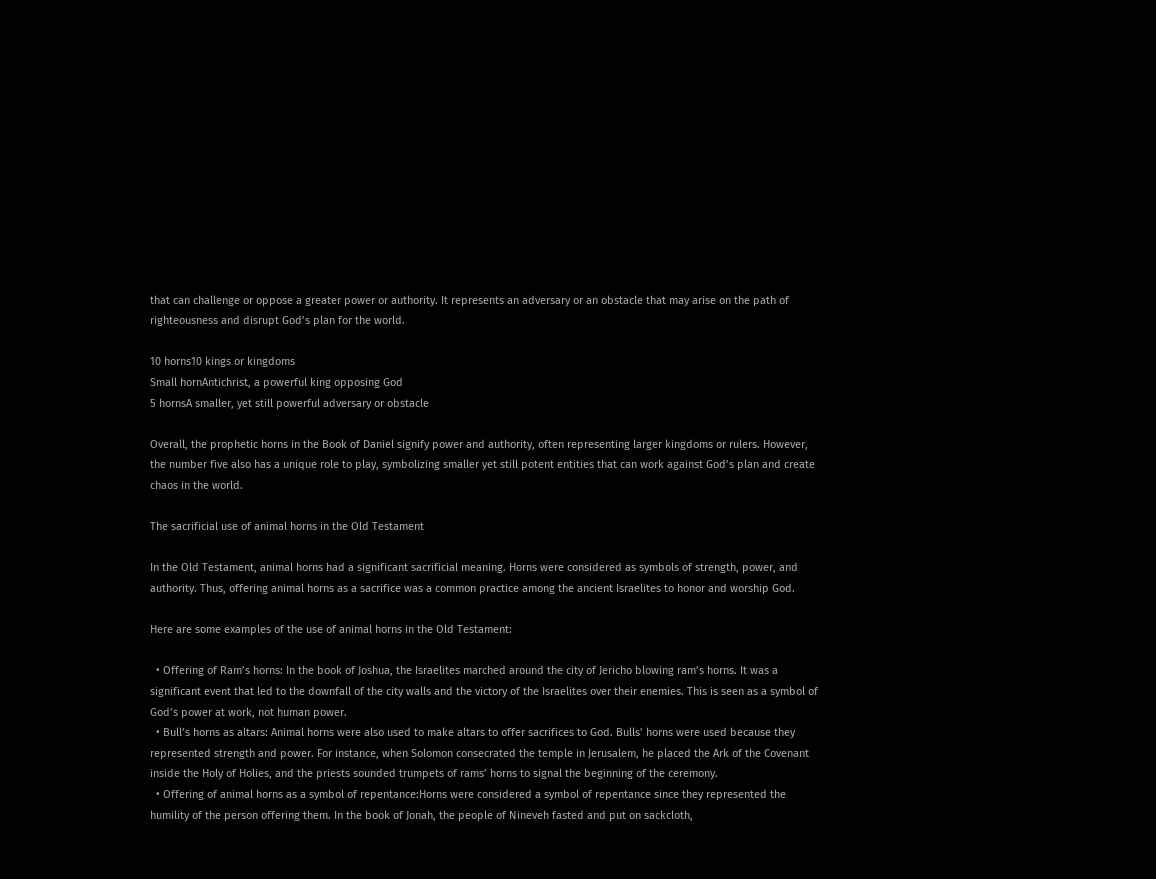that can challenge or oppose a greater power or authority. It represents an adversary or an obstacle that may arise on the path of righteousness and disrupt God’s plan for the world.

10 horns10 kings or kingdoms
Small hornAntichrist, a powerful king opposing God
5 hornsA smaller, yet still powerful adversary or obstacle

Overall, the prophetic horns in the Book of Daniel signify power and authority, often representing larger kingdoms or rulers. However, the number five also has a unique role to play, symbolizing smaller yet still potent entities that can work against God’s plan and create chaos in the world.

The sacrificial use of animal horns in the Old Testament

In the Old Testament, animal horns had a significant sacrificial meaning. Horns were considered as symbols of strength, power, and authority. Thus, offering animal horns as a sacrifice was a common practice among the ancient Israelites to honor and worship God.

Here are some examples of the use of animal horns in the Old Testament:

  • Offering of Ram’s horns: In the book of Joshua, the Israelites marched around the city of Jericho blowing ram’s horns. It was a significant event that led to the downfall of the city walls and the victory of the Israelites over their enemies. This is seen as a symbol of God’s power at work, not human power.
  • Bull’s horns as altars: Animal horns were also used to make altars to offer sacrifices to God. Bulls’ horns were used because they represented strength and power. For instance, when Solomon consecrated the temple in Jerusalem, he placed the Ark of the Covenant inside the Holy of Holies, and the priests sounded trumpets of rams’ horns to signal the beginning of the ceremony.
  • Offering of animal horns as a symbol of repentance:Horns were considered a symbol of repentance since they represented the humility of the person offering them. In the book of Jonah, the people of Nineveh fasted and put on sackcloth,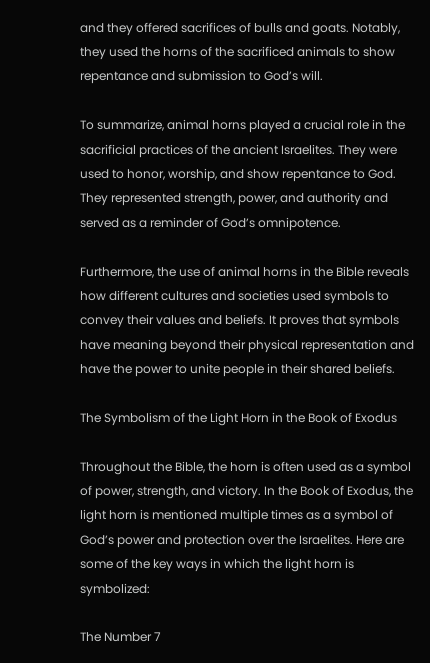and they offered sacrifices of bulls and goats. Notably, they used the horns of the sacrificed animals to show repentance and submission to God’s will.

To summarize, animal horns played a crucial role in the sacrificial practices of the ancient Israelites. They were used to honor, worship, and show repentance to God. They represented strength, power, and authority and served as a reminder of God’s omnipotence.

Furthermore, the use of animal horns in the Bible reveals how different cultures and societies used symbols to convey their values and beliefs. It proves that symbols have meaning beyond their physical representation and have the power to unite people in their shared beliefs.

The Symbolism of the Light Horn in the Book of Exodus

Throughout the Bible, the horn is often used as a symbol of power, strength, and victory. In the Book of Exodus, the light horn is mentioned multiple times as a symbol of God’s power and protection over the Israelites. Here are some of the key ways in which the light horn is symbolized:

The Number 7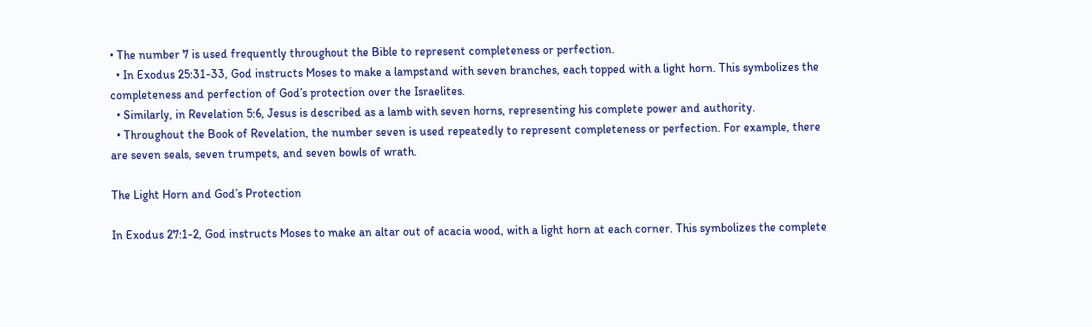• The number 7 is used frequently throughout the Bible to represent completeness or perfection.
  • In Exodus 25:31-33, God instructs Moses to make a lampstand with seven branches, each topped with a light horn. This symbolizes the completeness and perfection of God’s protection over the Israelites.
  • Similarly, in Revelation 5:6, Jesus is described as a lamb with seven horns, representing his complete power and authority.
  • Throughout the Book of Revelation, the number seven is used repeatedly to represent completeness or perfection. For example, there are seven seals, seven trumpets, and seven bowls of wrath.

The Light Horn and God’s Protection

In Exodus 27:1-2, God instructs Moses to make an altar out of acacia wood, with a light horn at each corner. This symbolizes the complete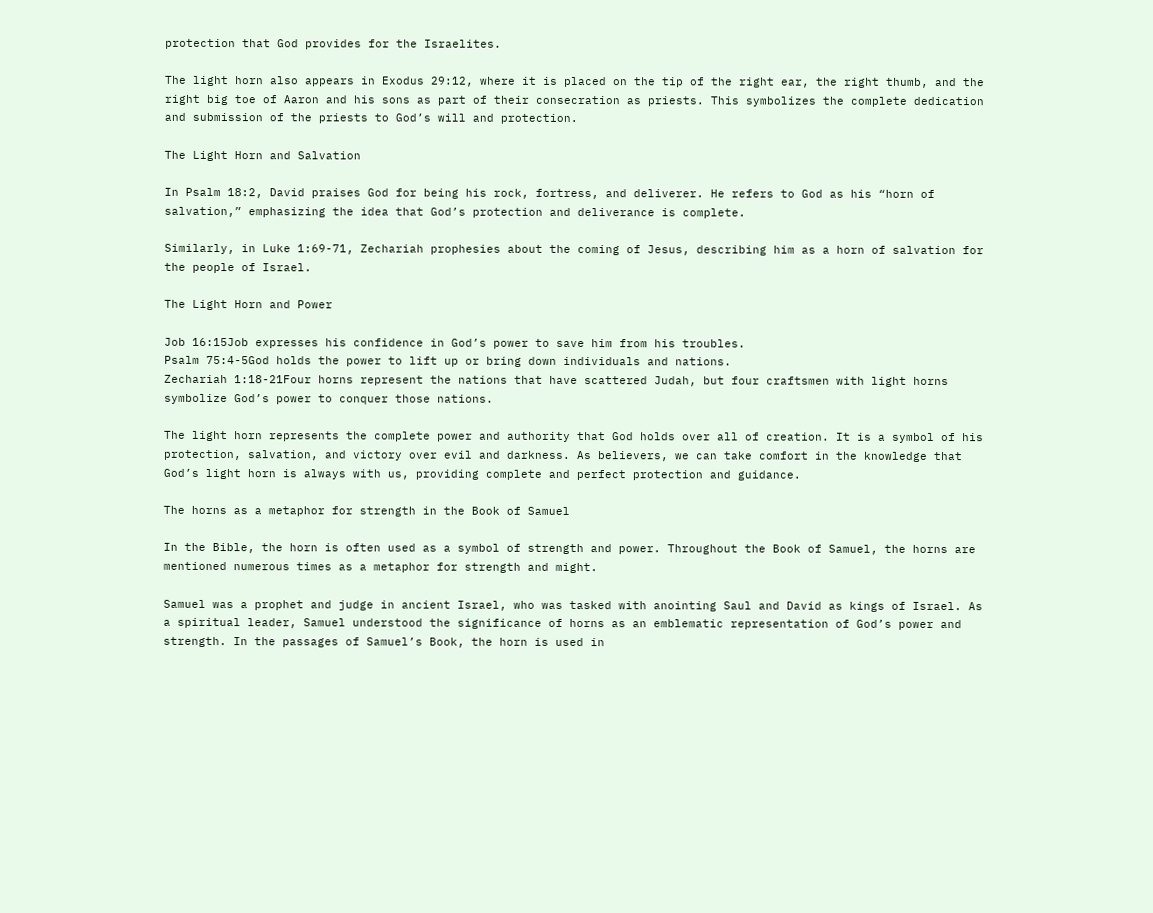protection that God provides for the Israelites.

The light horn also appears in Exodus 29:12, where it is placed on the tip of the right ear, the right thumb, and the right big toe of Aaron and his sons as part of their consecration as priests. This symbolizes the complete dedication and submission of the priests to God’s will and protection.

The Light Horn and Salvation

In Psalm 18:2, David praises God for being his rock, fortress, and deliverer. He refers to God as his “horn of salvation,” emphasizing the idea that God’s protection and deliverance is complete.

Similarly, in Luke 1:69-71, Zechariah prophesies about the coming of Jesus, describing him as a horn of salvation for the people of Israel.

The Light Horn and Power

Job 16:15Job expresses his confidence in God’s power to save him from his troubles.
Psalm 75:4-5God holds the power to lift up or bring down individuals and nations.
Zechariah 1:18-21Four horns represent the nations that have scattered Judah, but four craftsmen with light horns symbolize God’s power to conquer those nations.

The light horn represents the complete power and authority that God holds over all of creation. It is a symbol of his protection, salvation, and victory over evil and darkness. As believers, we can take comfort in the knowledge that God’s light horn is always with us, providing complete and perfect protection and guidance.

The horns as a metaphor for strength in the Book of Samuel

In the Bible, the horn is often used as a symbol of strength and power. Throughout the Book of Samuel, the horns are mentioned numerous times as a metaphor for strength and might.

Samuel was a prophet and judge in ancient Israel, who was tasked with anointing Saul and David as kings of Israel. As a spiritual leader, Samuel understood the significance of horns as an emblematic representation of God’s power and strength. In the passages of Samuel’s Book, the horn is used in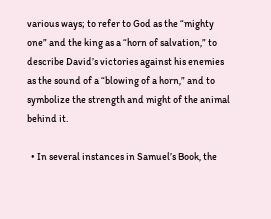various ways; to refer to God as the “mighty one” and the king as a “horn of salvation,” to describe David’s victories against his enemies as the sound of a “blowing of a horn,” and to symbolize the strength and might of the animal behind it.

  • In several instances in Samuel’s Book, the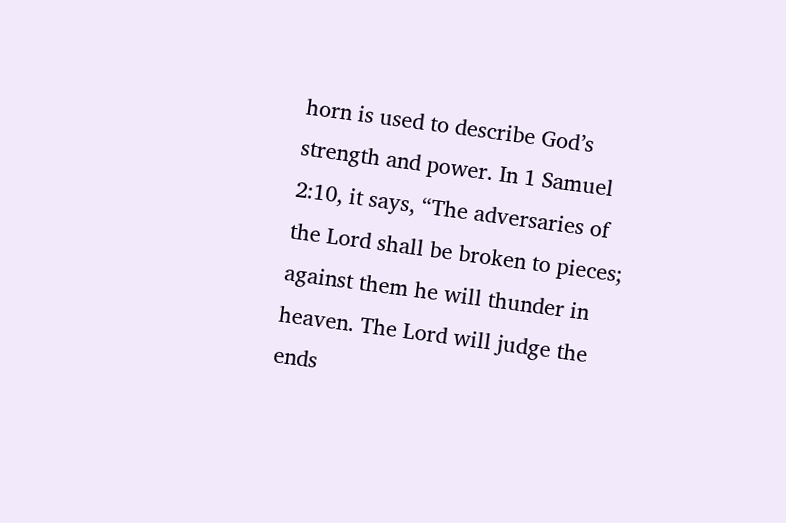horn is used to describe God’s strength and power. In 1 Samuel 2:10, it says, “The adversaries of the Lord shall be broken to pieces; against them he will thunder in heaven. The Lord will judge the ends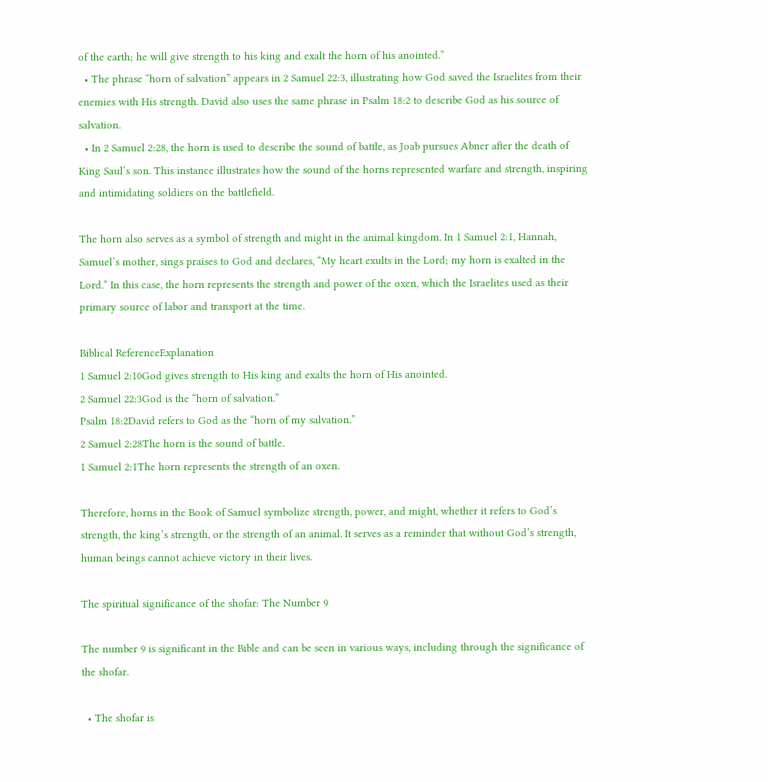of the earth; he will give strength to his king and exalt the horn of his anointed.”
  • The phrase “horn of salvation” appears in 2 Samuel 22:3, illustrating how God saved the Israelites from their enemies with His strength. David also uses the same phrase in Psalm 18:2 to describe God as his source of salvation.
  • In 2 Samuel 2:28, the horn is used to describe the sound of battle, as Joab pursues Abner after the death of King Saul’s son. This instance illustrates how the sound of the horns represented warfare and strength, inspiring and intimidating soldiers on the battlefield.

The horn also serves as a symbol of strength and might in the animal kingdom. In 1 Samuel 2:1, Hannah, Samuel’s mother, sings praises to God and declares, “My heart exults in the Lord; my horn is exalted in the Lord.” In this case, the horn represents the strength and power of the oxen, which the Israelites used as their primary source of labor and transport at the time.

Biblical ReferenceExplanation
1 Samuel 2:10God gives strength to His king and exalts the horn of His anointed.
2 Samuel 22:3God is the “horn of salvation.”
Psalm 18:2David refers to God as the “horn of my salvation.”
2 Samuel 2:28The horn is the sound of battle.
1 Samuel 2:1The horn represents the strength of an oxen.

Therefore, horns in the Book of Samuel symbolize strength, power, and might, whether it refers to God’s strength, the king’s strength, or the strength of an animal. It serves as a reminder that without God’s strength, human beings cannot achieve victory in their lives.

The spiritual significance of the shofar: The Number 9

The number 9 is significant in the Bible and can be seen in various ways, including through the significance of the shofar.

  • The shofar is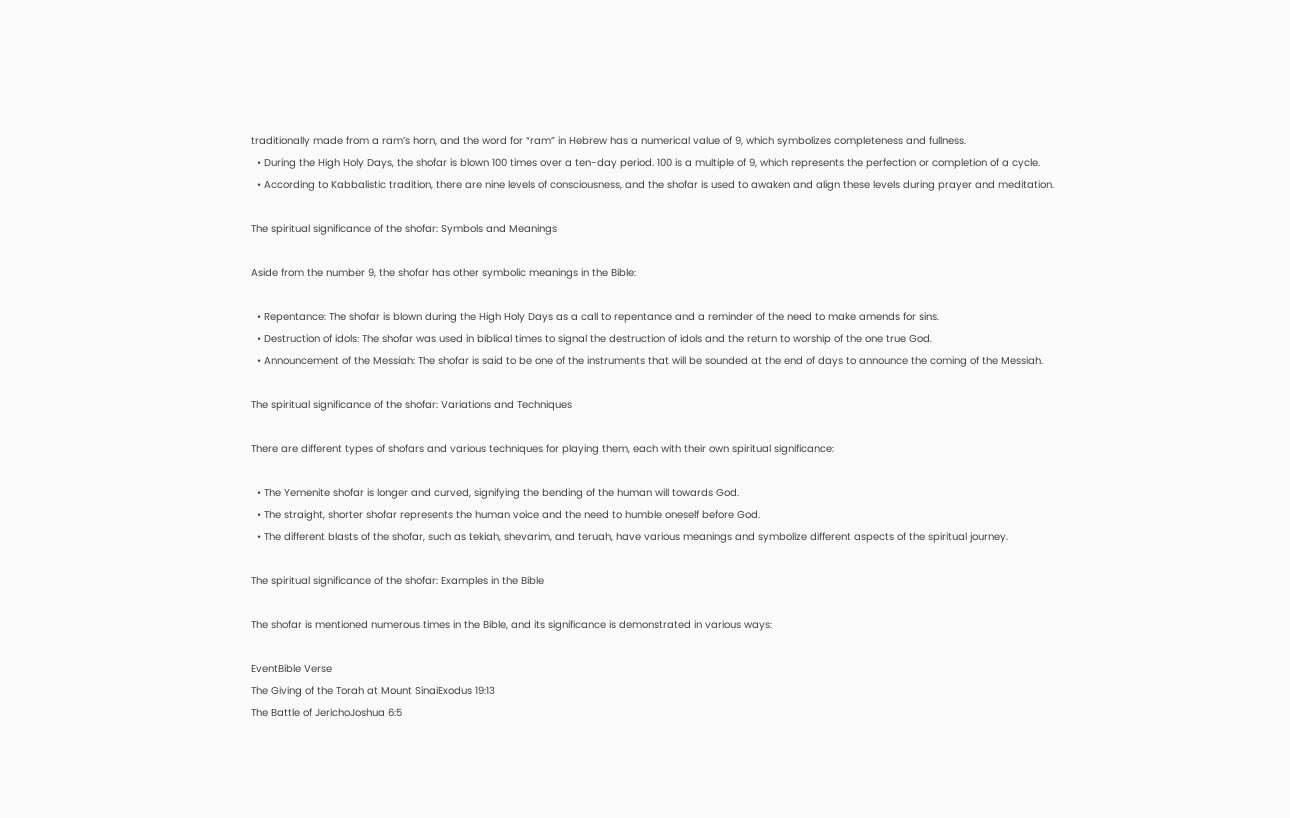traditionally made from a ram’s horn, and the word for “ram” in Hebrew has a numerical value of 9, which symbolizes completeness and fullness.
  • During the High Holy Days, the shofar is blown 100 times over a ten-day period. 100 is a multiple of 9, which represents the perfection or completion of a cycle.
  • According to Kabbalistic tradition, there are nine levels of consciousness, and the shofar is used to awaken and align these levels during prayer and meditation.

The spiritual significance of the shofar: Symbols and Meanings

Aside from the number 9, the shofar has other symbolic meanings in the Bible:

  • Repentance: The shofar is blown during the High Holy Days as a call to repentance and a reminder of the need to make amends for sins.
  • Destruction of idols: The shofar was used in biblical times to signal the destruction of idols and the return to worship of the one true God.
  • Announcement of the Messiah: The shofar is said to be one of the instruments that will be sounded at the end of days to announce the coming of the Messiah.

The spiritual significance of the shofar: Variations and Techniques

There are different types of shofars and various techniques for playing them, each with their own spiritual significance:

  • The Yemenite shofar is longer and curved, signifying the bending of the human will towards God.
  • The straight, shorter shofar represents the human voice and the need to humble oneself before God.
  • The different blasts of the shofar, such as tekiah, shevarim, and teruah, have various meanings and symbolize different aspects of the spiritual journey.

The spiritual significance of the shofar: Examples in the Bible

The shofar is mentioned numerous times in the Bible, and its significance is demonstrated in various ways:

EventBible Verse
The Giving of the Torah at Mount SinaiExodus 19:13
The Battle of JerichoJoshua 6:5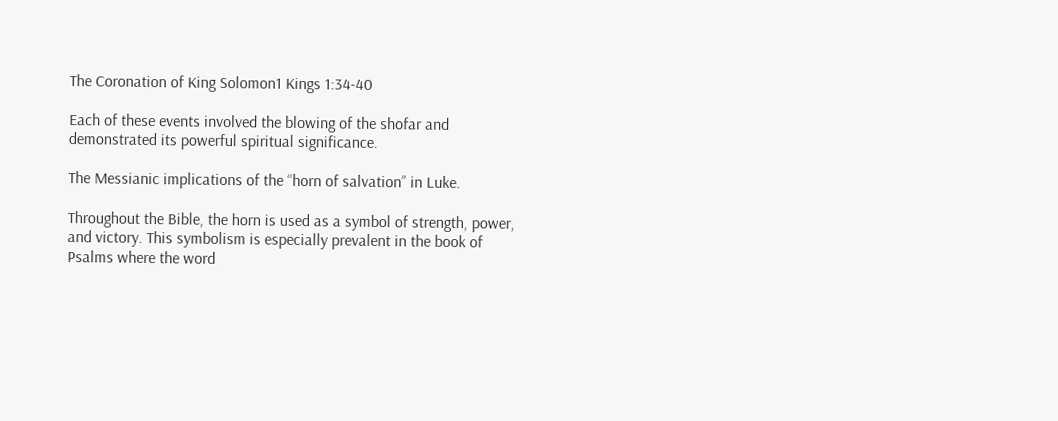The Coronation of King Solomon1 Kings 1:34-40

Each of these events involved the blowing of the shofar and demonstrated its powerful spiritual significance.

The Messianic implications of the “horn of salvation” in Luke.

Throughout the Bible, the horn is used as a symbol of strength, power, and victory. This symbolism is especially prevalent in the book of Psalms where the word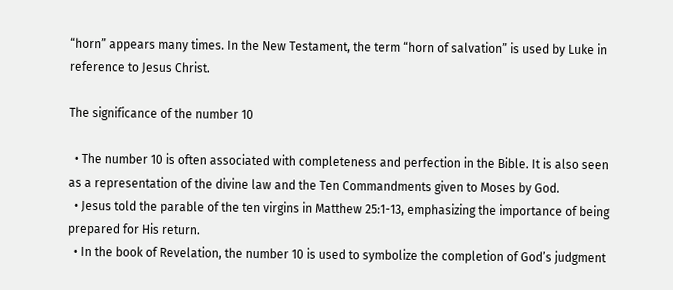“horn” appears many times. In the New Testament, the term “horn of salvation” is used by Luke in reference to Jesus Christ.

The significance of the number 10

  • The number 10 is often associated with completeness and perfection in the Bible. It is also seen as a representation of the divine law and the Ten Commandments given to Moses by God.
  • Jesus told the parable of the ten virgins in Matthew 25:1-13, emphasizing the importance of being prepared for His return.
  • In the book of Revelation, the number 10 is used to symbolize the completion of God’s judgment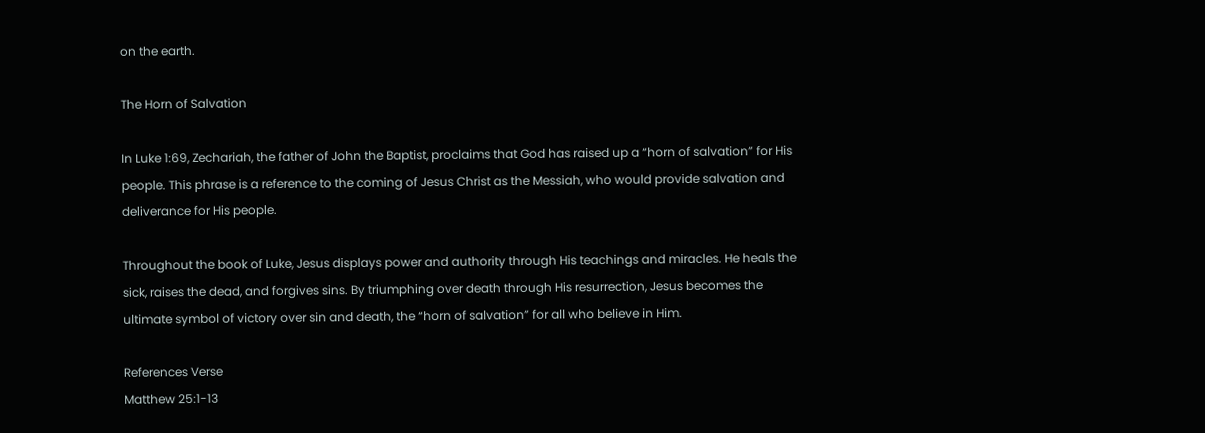on the earth.

The Horn of Salvation

In Luke 1:69, Zechariah, the father of John the Baptist, proclaims that God has raised up a “horn of salvation” for His people. This phrase is a reference to the coming of Jesus Christ as the Messiah, who would provide salvation and deliverance for His people.

Throughout the book of Luke, Jesus displays power and authority through His teachings and miracles. He heals the sick, raises the dead, and forgives sins. By triumphing over death through His resurrection, Jesus becomes the ultimate symbol of victory over sin and death, the “horn of salvation” for all who believe in Him.

References Verse
Matthew 25:1-13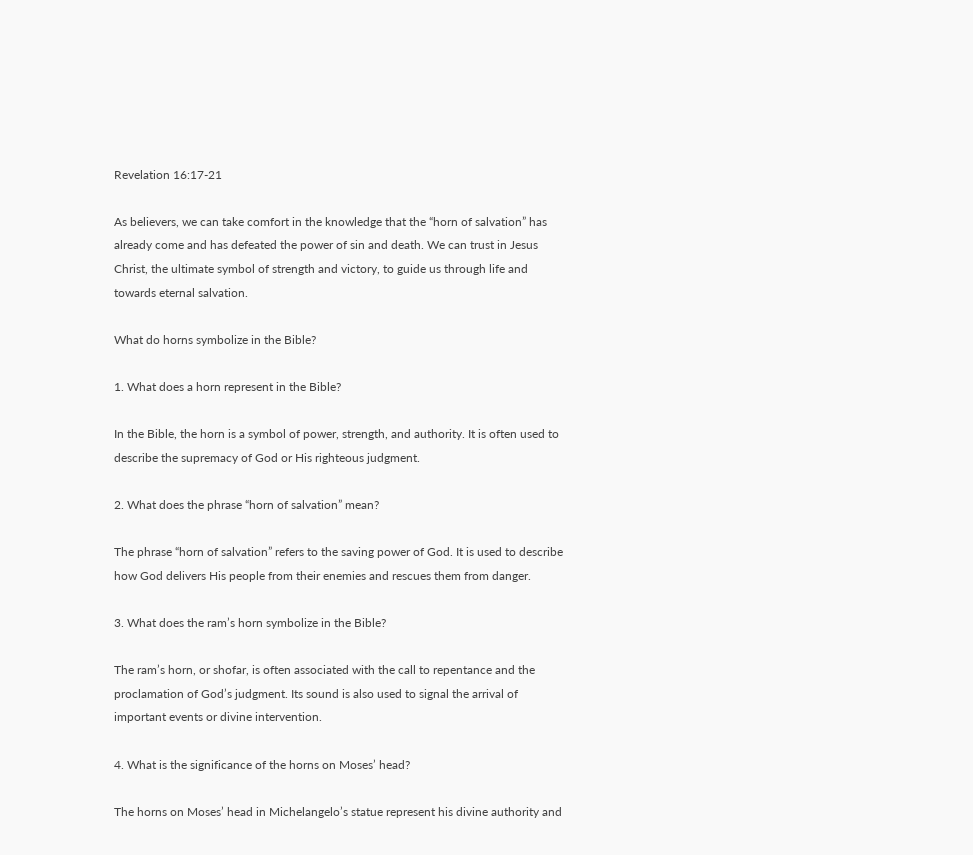Revelation 16:17-21

As believers, we can take comfort in the knowledge that the “horn of salvation” has already come and has defeated the power of sin and death. We can trust in Jesus Christ, the ultimate symbol of strength and victory, to guide us through life and towards eternal salvation.

What do horns symbolize in the Bible?

1. What does a horn represent in the Bible?

In the Bible, the horn is a symbol of power, strength, and authority. It is often used to describe the supremacy of God or His righteous judgment.

2. What does the phrase “horn of salvation” mean?

The phrase “horn of salvation” refers to the saving power of God. It is used to describe how God delivers His people from their enemies and rescues them from danger.

3. What does the ram’s horn symbolize in the Bible?

The ram’s horn, or shofar, is often associated with the call to repentance and the proclamation of God’s judgment. Its sound is also used to signal the arrival of important events or divine intervention.

4. What is the significance of the horns on Moses’ head?

The horns on Moses’ head in Michelangelo’s statue represent his divine authority and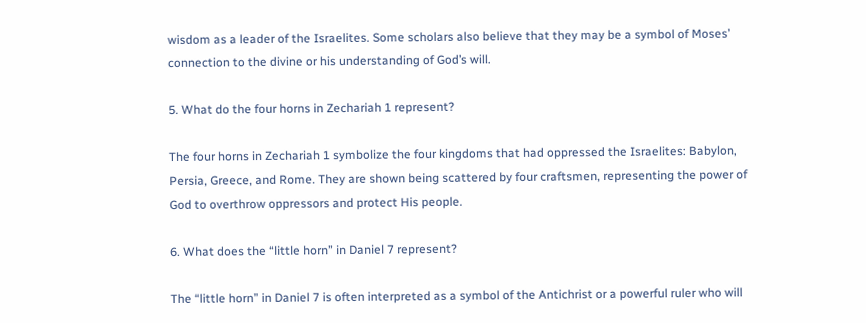wisdom as a leader of the Israelites. Some scholars also believe that they may be a symbol of Moses’ connection to the divine or his understanding of God’s will.

5. What do the four horns in Zechariah 1 represent?

The four horns in Zechariah 1 symbolize the four kingdoms that had oppressed the Israelites: Babylon, Persia, Greece, and Rome. They are shown being scattered by four craftsmen, representing the power of God to overthrow oppressors and protect His people.

6. What does the “little horn” in Daniel 7 represent?

The “little horn” in Daniel 7 is often interpreted as a symbol of the Antichrist or a powerful ruler who will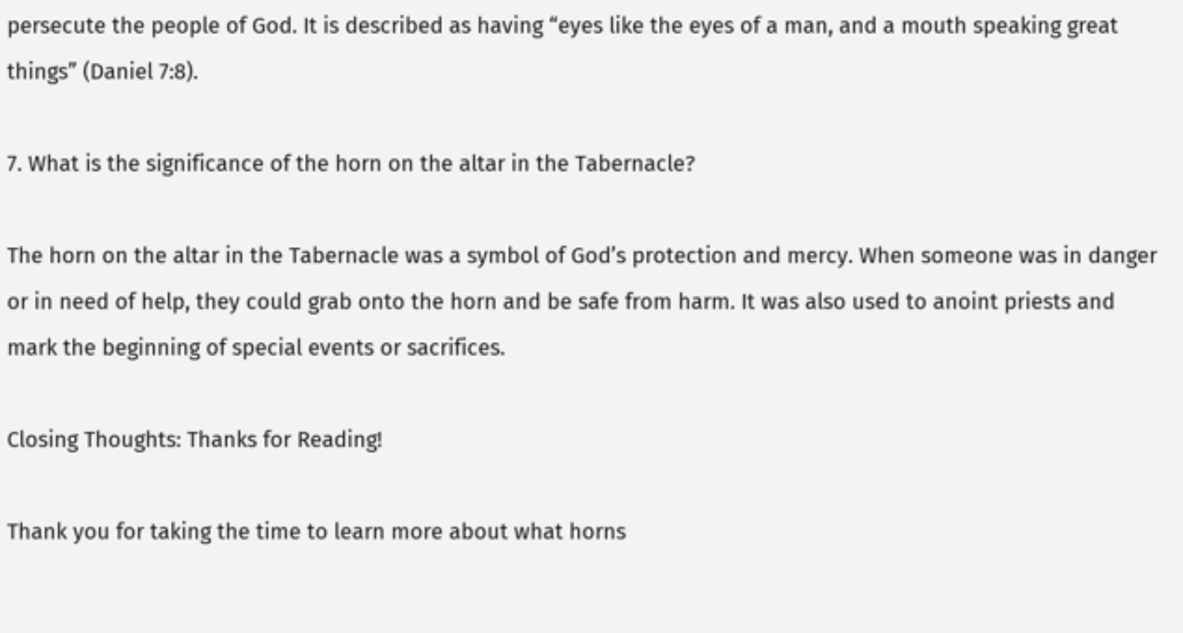persecute the people of God. It is described as having “eyes like the eyes of a man, and a mouth speaking great things” (Daniel 7:8).

7. What is the significance of the horn on the altar in the Tabernacle?

The horn on the altar in the Tabernacle was a symbol of God’s protection and mercy. When someone was in danger or in need of help, they could grab onto the horn and be safe from harm. It was also used to anoint priests and mark the beginning of special events or sacrifices.

Closing Thoughts: Thanks for Reading!

Thank you for taking the time to learn more about what horns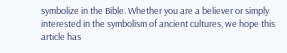symbolize in the Bible. Whether you are a believer or simply interested in the symbolism of ancient cultures, we hope this article has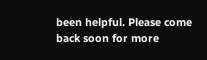been helpful. Please come back soon for more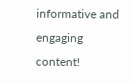informative and engaging content!